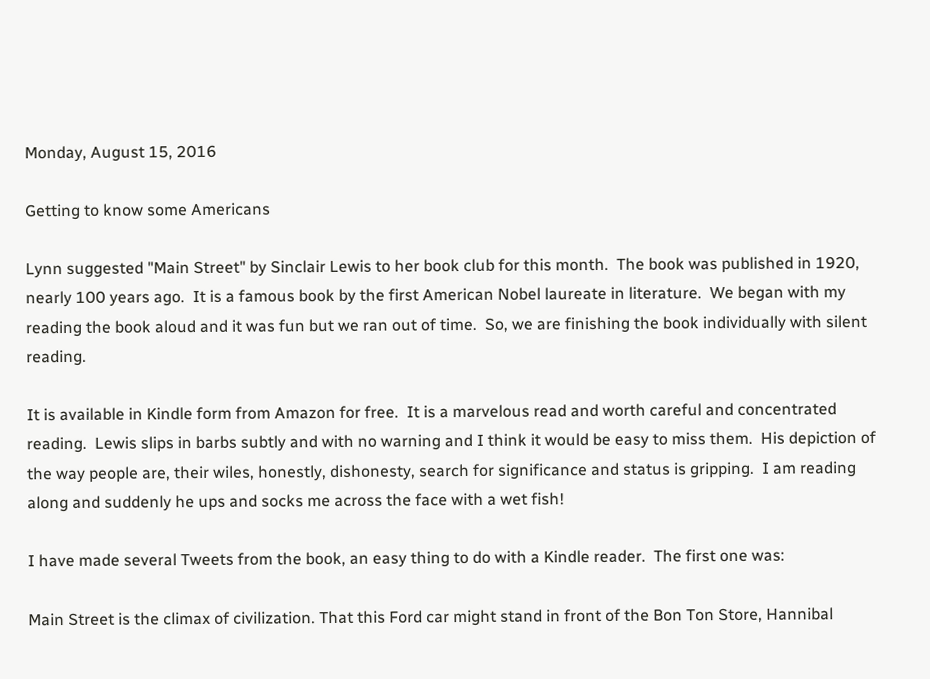Monday, August 15, 2016

Getting to know some Americans

Lynn suggested "Main Street" by Sinclair Lewis to her book club for this month.  The book was published in 1920, nearly 100 years ago.  It is a famous book by the first American Nobel laureate in literature.  We began with my reading the book aloud and it was fun but we ran out of time.  So, we are finishing the book individually with silent reading.

It is available in Kindle form from Amazon for free.  It is a marvelous read and worth careful and concentrated reading.  Lewis slips in barbs subtly and with no warning and I think it would be easy to miss them.  His depiction of the way people are, their wiles, honestly, dishonesty, search for significance and status is gripping.  I am reading along and suddenly he ups and socks me across the face with a wet fish!

I have made several Tweets from the book, an easy thing to do with a Kindle reader.  The first one was:

Main Street is the climax of civilization. That this Ford car might stand in front of the Bon Ton Store, Hannibal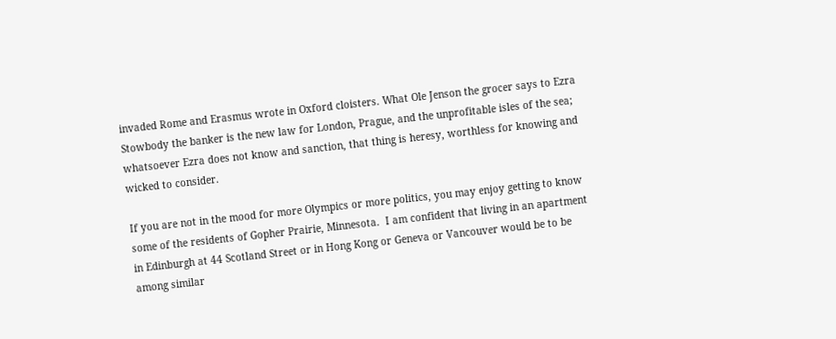invaded Rome and Erasmus wrote in Oxford cloisters. What Ole Jenson the grocer says to Ezra Stowbody the banker is the new law for London, Prague, and the unprofitable isles of the sea; whatsoever Ezra does not know and sanction, that thing is heresy, worthless for knowing and wicked to consider.

If you are not in the mood for more Olympics or more politics, you may enjoy getting to know some of the residents of Gopher Prairie, Minnesota.  I am confident that living in an apartment in Edinburgh at 44 Scotland Street or in Hong Kong or Geneva or Vancouver would be to be among similar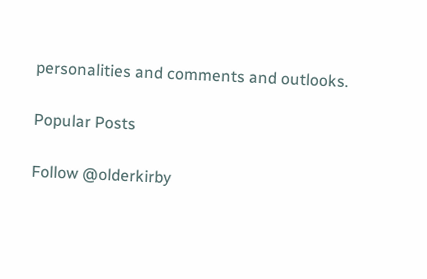personalities and comments and outlooks.

Popular Posts

Follow @olderkirby